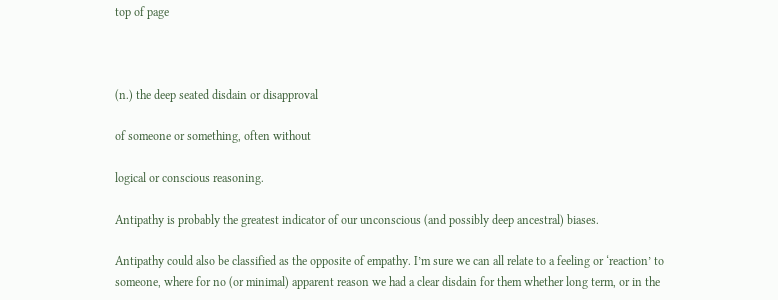top of page



(n.) the deep seated disdain or disapproval

of someone or something, often without

logical or conscious reasoning.

Antipathy is probably the greatest indicator of our unconscious (and possibly deep ancestral) biases.

Antipathy could also be classified as the opposite of empathy. I’m sure we can all relate to a feeling or ‘reaction’ to someone, where for no (or minimal) apparent reason we had a clear disdain for them whether long term, or in the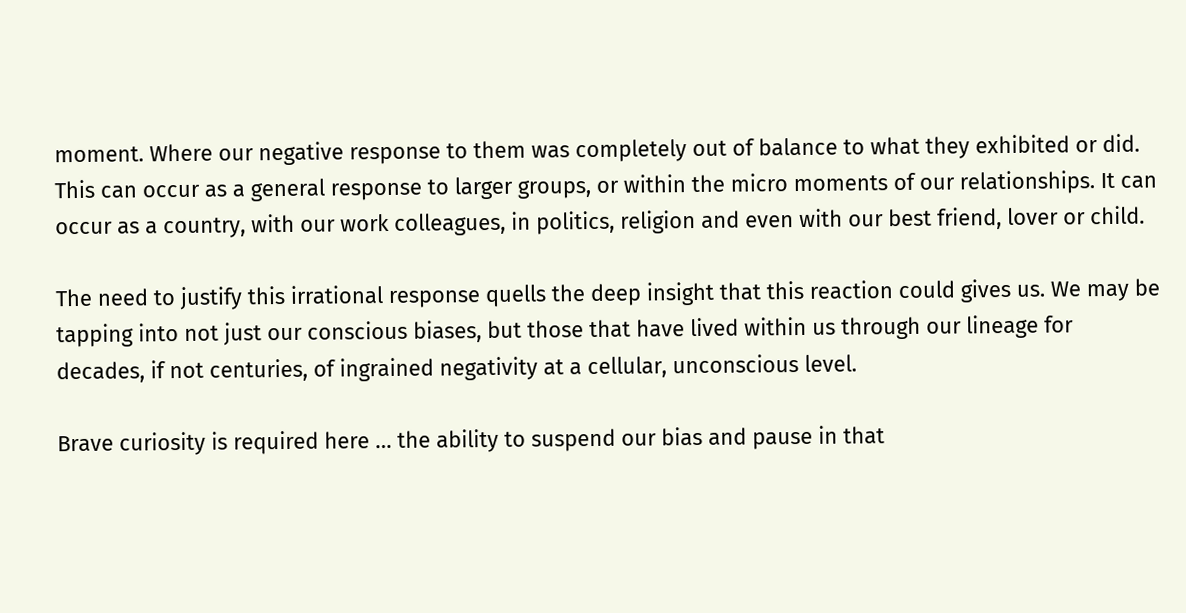moment. Where our negative response to them was completely out of balance to what they exhibited or did. This can occur as a general response to larger groups, or within the micro moments of our relationships. It can occur as a country, with our work colleagues, in politics, religion and even with our best friend, lover or child.

The need to justify this irrational response quells the deep insight that this reaction could gives us. We may be tapping into not just our conscious biases, but those that have lived within us through our lineage for decades, if not centuries, of ingrained negativity at a cellular, unconscious level.

Brave curiosity is required here … the ability to suspend our bias and pause in that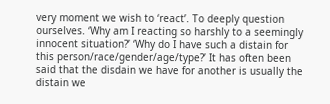very moment we wish to ‘react’. To deeply question ourselves. ‘Why am I reacting so harshly to a seemingly innocent situation?’ ‘Why do I have such a distain for this person/race/gender/age/type?’ It has often been said that the disdain we have for another is usually the distain we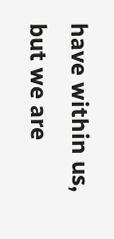have within us, but we are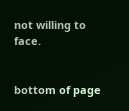not willing to face.


bottom of page